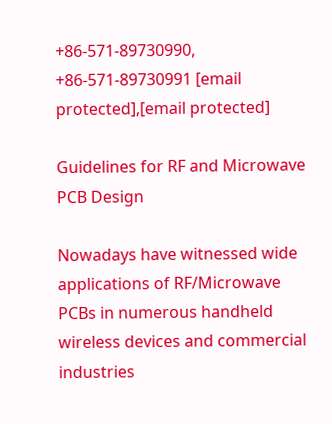+86-571-89730990, +86-571-89730991 [email protected],[email protected]

Guidelines for RF and Microwave PCB Design

Nowadays have witnessed wide applications of RF/Microwave PCBs in numerous handheld wireless devices and commercial industries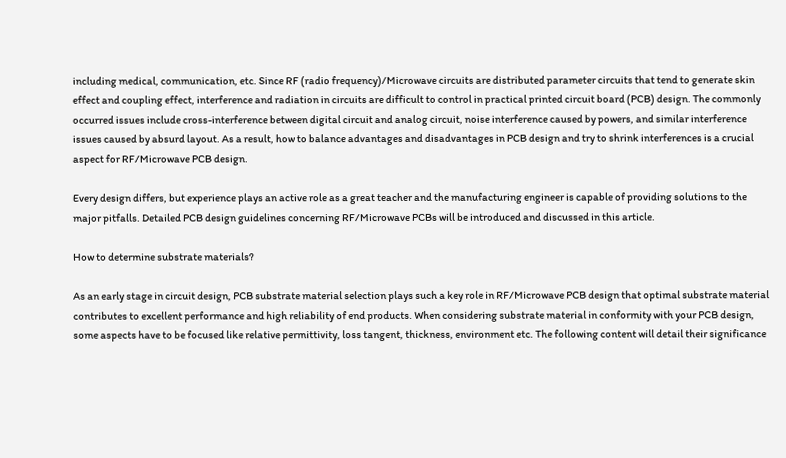including medical, communication, etc. Since RF (radio frequency)/Microwave circuits are distributed parameter circuits that tend to generate skin effect and coupling effect, interference and radiation in circuits are difficult to control in practical printed circuit board (PCB) design. The commonly occurred issues include cross-interference between digital circuit and analog circuit, noise interference caused by powers, and similar interference issues caused by absurd layout. As a result, how to balance advantages and disadvantages in PCB design and try to shrink interferences is a crucial aspect for RF/Microwave PCB design.

Every design differs, but experience plays an active role as a great teacher and the manufacturing engineer is capable of providing solutions to the major pitfalls. Detailed PCB design guidelines concerning RF/Microwave PCBs will be introduced and discussed in this article.

How to determine substrate materials?

As an early stage in circuit design, PCB substrate material selection plays such a key role in RF/Microwave PCB design that optimal substrate material contributes to excellent performance and high reliability of end products. When considering substrate material in conformity with your PCB design, some aspects have to be focused like relative permittivity, loss tangent, thickness, environment etc. The following content will detail their significance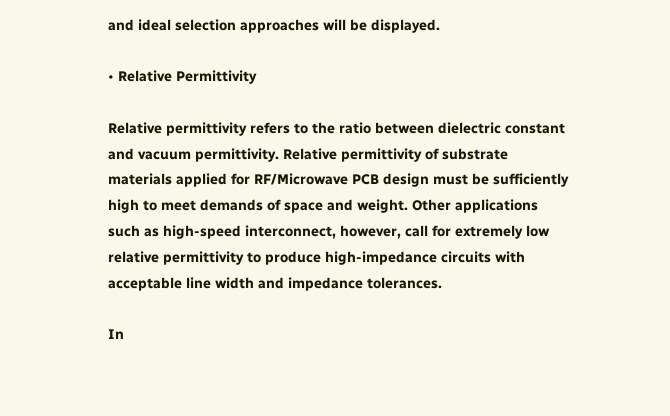and ideal selection approaches will be displayed.

• Relative Permittivity

Relative permittivity refers to the ratio between dielectric constant and vacuum permittivity. Relative permittivity of substrate materials applied for RF/Microwave PCB design must be sufficiently high to meet demands of space and weight. Other applications such as high-speed interconnect, however, call for extremely low relative permittivity to produce high-impedance circuits with acceptable line width and impedance tolerances.

In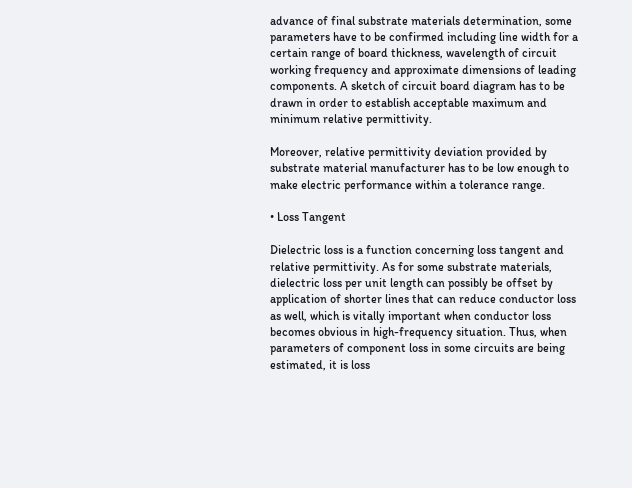advance of final substrate materials determination, some parameters have to be confirmed including line width for a certain range of board thickness, wavelength of circuit working frequency and approximate dimensions of leading components. A sketch of circuit board diagram has to be drawn in order to establish acceptable maximum and minimum relative permittivity.

Moreover, relative permittivity deviation provided by substrate material manufacturer has to be low enough to make electric performance within a tolerance range.

• Loss Tangent

Dielectric loss is a function concerning loss tangent and relative permittivity. As for some substrate materials, dielectric loss per unit length can possibly be offset by application of shorter lines that can reduce conductor loss as well, which is vitally important when conductor loss becomes obvious in high-frequency situation. Thus, when parameters of component loss in some circuits are being estimated, it is loss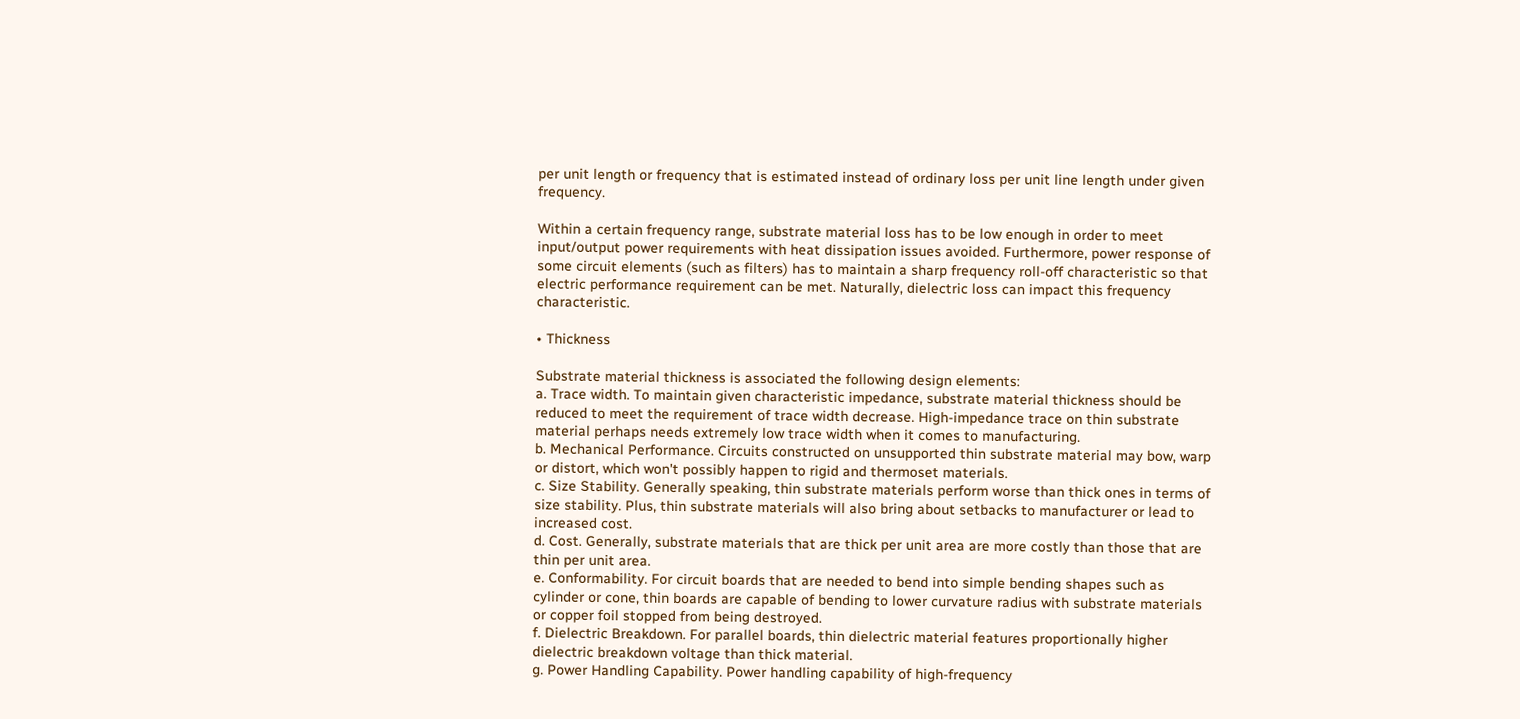per unit length or frequency that is estimated instead of ordinary loss per unit line length under given frequency.

Within a certain frequency range, substrate material loss has to be low enough in order to meet input/output power requirements with heat dissipation issues avoided. Furthermore, power response of some circuit elements (such as filters) has to maintain a sharp frequency roll-off characteristic so that electric performance requirement can be met. Naturally, dielectric loss can impact this frequency characteristic.

• Thickness

Substrate material thickness is associated the following design elements:
a. Trace width. To maintain given characteristic impedance, substrate material thickness should be reduced to meet the requirement of trace width decrease. High-impedance trace on thin substrate material perhaps needs extremely low trace width when it comes to manufacturing.
b. Mechanical Performance. Circuits constructed on unsupported thin substrate material may bow, warp or distort, which won't possibly happen to rigid and thermoset materials.
c. Size Stability. Generally speaking, thin substrate materials perform worse than thick ones in terms of size stability. Plus, thin substrate materials will also bring about setbacks to manufacturer or lead to increased cost.
d. Cost. Generally, substrate materials that are thick per unit area are more costly than those that are thin per unit area.
e. Conformability. For circuit boards that are needed to bend into simple bending shapes such as cylinder or cone, thin boards are capable of bending to lower curvature radius with substrate materials or copper foil stopped from being destroyed.
f. Dielectric Breakdown. For parallel boards, thin dielectric material features proportionally higher dielectric breakdown voltage than thick material.
g. Power Handling Capability. Power handling capability of high-frequency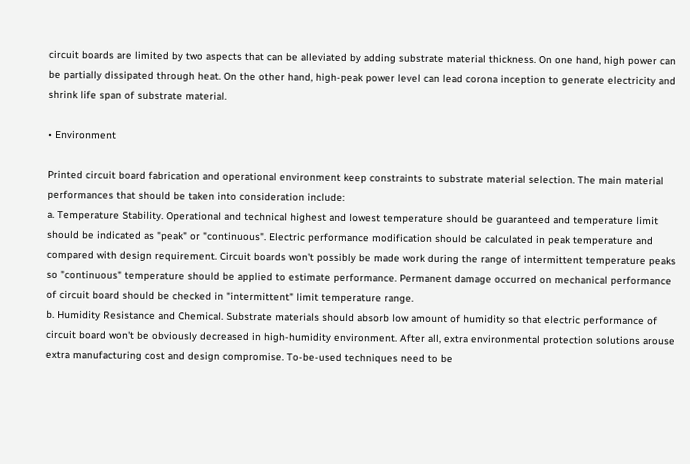circuit boards are limited by two aspects that can be alleviated by adding substrate material thickness. On one hand, high power can be partially dissipated through heat. On the other hand, high-peak power level can lead corona inception to generate electricity and shrink life span of substrate material.

• Environment

Printed circuit board fabrication and operational environment keep constraints to substrate material selection. The main material performances that should be taken into consideration include:
a. Temperature Stability. Operational and technical highest and lowest temperature should be guaranteed and temperature limit should be indicated as "peak" or "continuous". Electric performance modification should be calculated in peak temperature and compared with design requirement. Circuit boards won't possibly be made work during the range of intermittent temperature peaks so "continuous" temperature should be applied to estimate performance. Permanent damage occurred on mechanical performance of circuit board should be checked in "intermittent" limit temperature range.
b. Humidity Resistance and Chemical. Substrate materials should absorb low amount of humidity so that electric performance of circuit board won't be obviously decreased in high-humidity environment. After all, extra environmental protection solutions arouse extra manufacturing cost and design compromise. To-be-used techniques need to be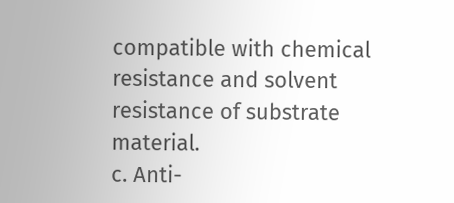compatible with chemical resistance and solvent resistance of substrate material.
c. Anti-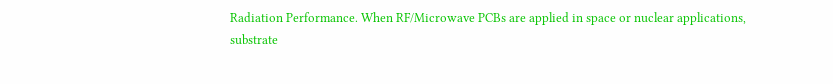Radiation Performance. When RF/Microwave PCBs are applied in space or nuclear applications, substrate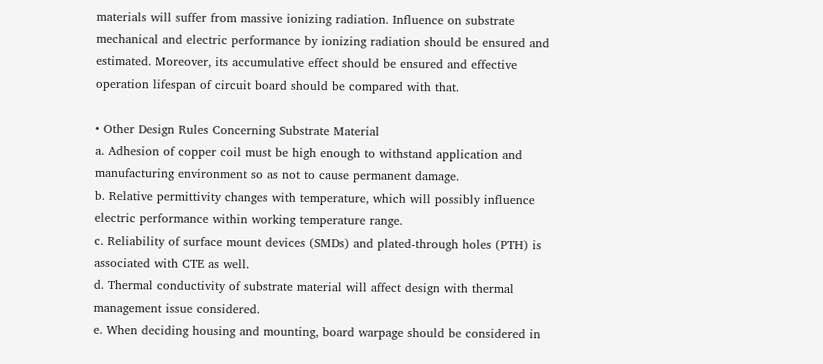materials will suffer from massive ionizing radiation. Influence on substrate mechanical and electric performance by ionizing radiation should be ensured and estimated. Moreover, its accumulative effect should be ensured and effective operation lifespan of circuit board should be compared with that.

• Other Design Rules Concerning Substrate Material
a. Adhesion of copper coil must be high enough to withstand application and manufacturing environment so as not to cause permanent damage.
b. Relative permittivity changes with temperature, which will possibly influence electric performance within working temperature range.
c. Reliability of surface mount devices (SMDs) and plated-through holes (PTH) is associated with CTE as well.
d. Thermal conductivity of substrate material will affect design with thermal management issue considered.
e. When deciding housing and mounting, board warpage should be considered in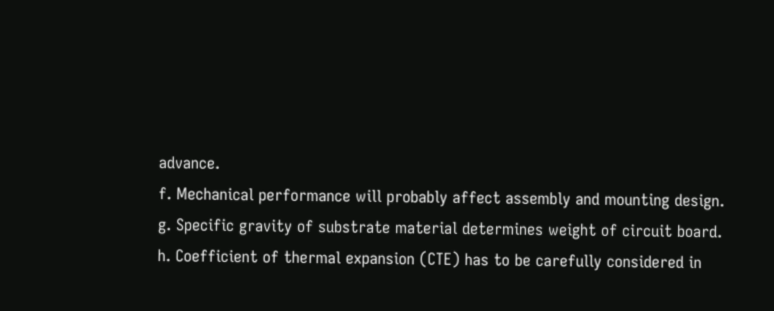advance.
f. Mechanical performance will probably affect assembly and mounting design.
g. Specific gravity of substrate material determines weight of circuit board.
h. Coefficient of thermal expansion (CTE) has to be carefully considered in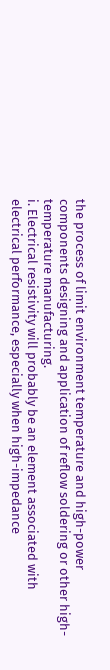the process of limit environment temperature and high-power components designing and application of reflow soldering or other high-temperature manufacturing.
i. Electrical resistivity will probably be an element associated with electrical performance, especially when high-impedance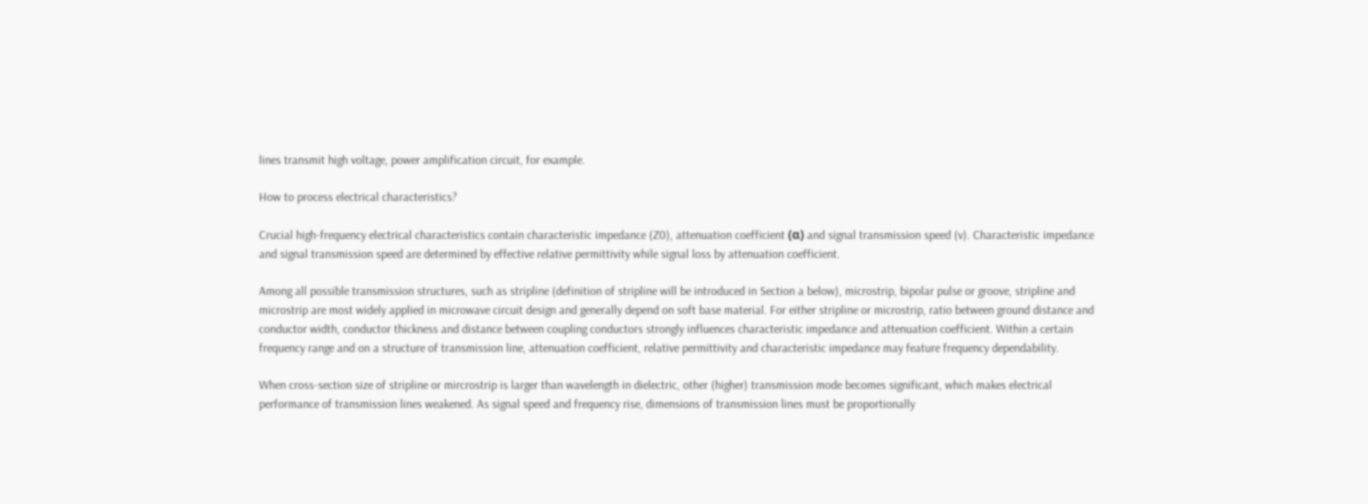lines transmit high voltage, power amplification circuit, for example.

How to process electrical characteristics?

Crucial high-frequency electrical characteristics contain characteristic impedance (Z0), attenuation coefficient (α) and signal transmission speed (v). Characteristic impedance and signal transmission speed are determined by effective relative permittivity while signal loss by attenuation coefficient.

Among all possible transmission structures, such as stripline (definition of stripline will be introduced in Section a below), microstrip, bipolar pulse or groove, stripline and microstrip are most widely applied in microwave circuit design and generally depend on soft base material. For either stripline or microstrip, ratio between ground distance and conductor width, conductor thickness and distance between coupling conductors strongly influences characteristic impedance and attenuation coefficient. Within a certain frequency range and on a structure of transmission line, attenuation coefficient, relative permittivity and characteristic impedance may feature frequency dependability.

When cross-section size of stripline or mircrostrip is larger than wavelength in dielectric, other (higher) transmission mode becomes significant, which makes electrical performance of transmission lines weakened. As signal speed and frequency rise, dimensions of transmission lines must be proportionally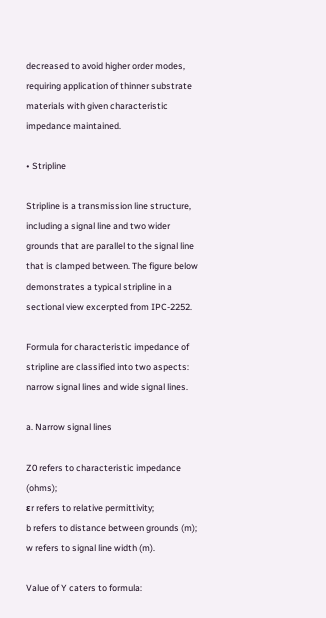decreased to avoid higher order modes, requiring application of thinner substrate materials with given characteristic impedance maintained.

• Stripline

Stripline is a transmission line structure, including a signal line and two wider grounds that are parallel to the signal line that is clamped between. The figure below demonstrates a typical stripline in a sectional view excerpted from IPC-2252.

Formula for characteristic impedance of stripline are classified into two aspects: narrow signal lines and wide signal lines.

a. Narrow signal lines

Z0 refers to characteristic impedance (ohms);
εr refers to relative permittivity;
b refers to distance between grounds (m);
w refers to signal line width (m).

Value of Y caters to formula: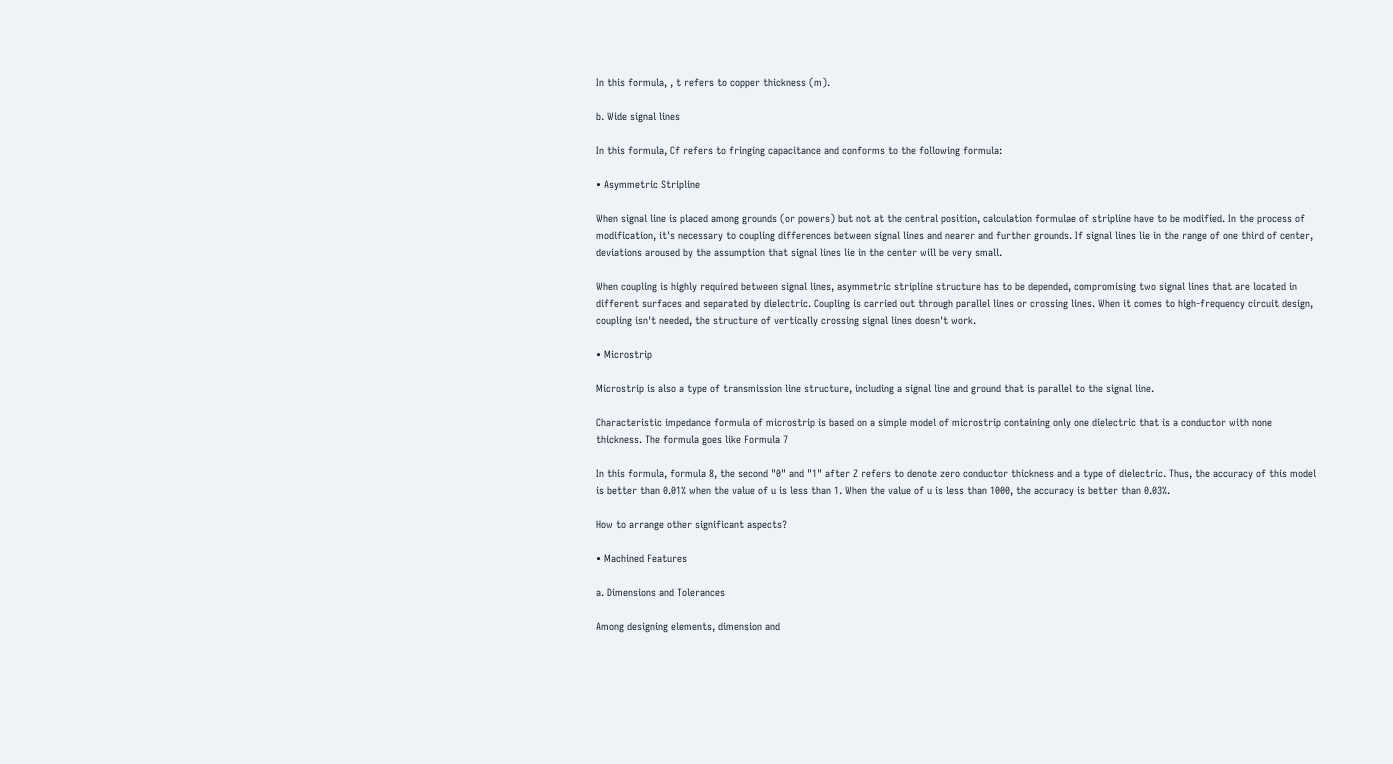In this formula, , t refers to copper thickness (m).

b. Wide signal lines

In this formula, Cf refers to fringing capacitance and conforms to the following formula:

• Asymmetric Stripline

When signal line is placed among grounds (or powers) but not at the central position, calculation formulae of stripline have to be modified. In the process of modification, it's necessary to coupling differences between signal lines and nearer and further grounds. If signal lines lie in the range of one third of center, deviations aroused by the assumption that signal lines lie in the center will be very small.

When coupling is highly required between signal lines, asymmetric stripline structure has to be depended, compromising two signal lines that are located in different surfaces and separated by dielectric. Coupling is carried out through parallel lines or crossing lines. When it comes to high-frequency circuit design, coupling isn't needed, the structure of vertically crossing signal lines doesn't work.

• Microstrip

Microstrip is also a type of transmission line structure, including a signal line and ground that is parallel to the signal line.

Characteristic impedance formula of microstrip is based on a simple model of microstrip containing only one dielectric that is a conductor with none thickness. The formula goes like Formula 7

In this formula, formula 8, the second "0" and "1" after Z refers to denote zero conductor thickness and a type of dielectric. Thus, the accuracy of this model is better than 0.01% when the value of u is less than 1. When the value of u is less than 1000, the accuracy is better than 0.03%.

How to arrange other significant aspects?

• Machined Features

a. Dimensions and Tolerances

Among designing elements, dimension and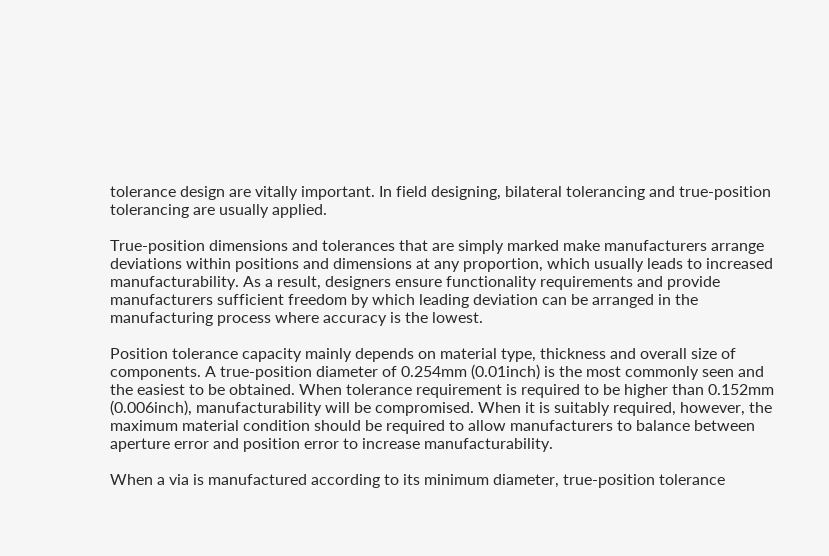tolerance design are vitally important. In field designing, bilateral tolerancing and true-position tolerancing are usually applied.

True-position dimensions and tolerances that are simply marked make manufacturers arrange deviations within positions and dimensions at any proportion, which usually leads to increased manufacturability. As a result, designers ensure functionality requirements and provide manufacturers sufficient freedom by which leading deviation can be arranged in the manufacturing process where accuracy is the lowest.

Position tolerance capacity mainly depends on material type, thickness and overall size of components. A true-position diameter of 0.254mm (0.01inch) is the most commonly seen and the easiest to be obtained. When tolerance requirement is required to be higher than 0.152mm (0.006inch), manufacturability will be compromised. When it is suitably required, however, the maximum material condition should be required to allow manufacturers to balance between aperture error and position error to increase manufacturability.

When a via is manufactured according to its minimum diameter, true-position tolerance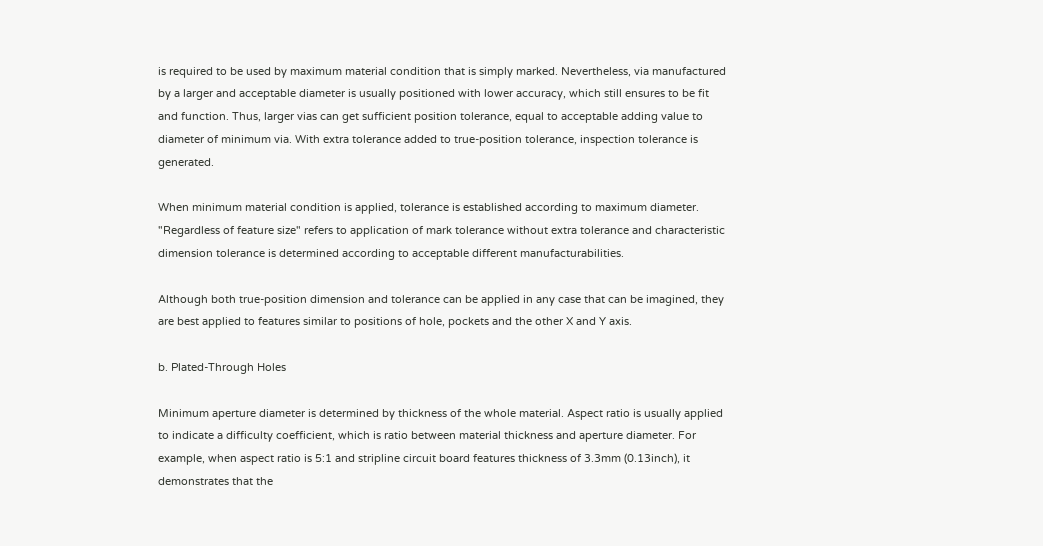is required to be used by maximum material condition that is simply marked. Nevertheless, via manufactured by a larger and acceptable diameter is usually positioned with lower accuracy, which still ensures to be fit and function. Thus, larger vias can get sufficient position tolerance, equal to acceptable adding value to diameter of minimum via. With extra tolerance added to true-position tolerance, inspection tolerance is generated.

When minimum material condition is applied, tolerance is established according to maximum diameter. "Regardless of feature size" refers to application of mark tolerance without extra tolerance and characteristic dimension tolerance is determined according to acceptable different manufacturabilities.

Although both true-position dimension and tolerance can be applied in any case that can be imagined, they are best applied to features similar to positions of hole, pockets and the other X and Y axis.

b. Plated-Through Holes

Minimum aperture diameter is determined by thickness of the whole material. Aspect ratio is usually applied to indicate a difficulty coefficient, which is ratio between material thickness and aperture diameter. For example, when aspect ratio is 5:1 and stripline circuit board features thickness of 3.3mm (0.13inch), it demonstrates that the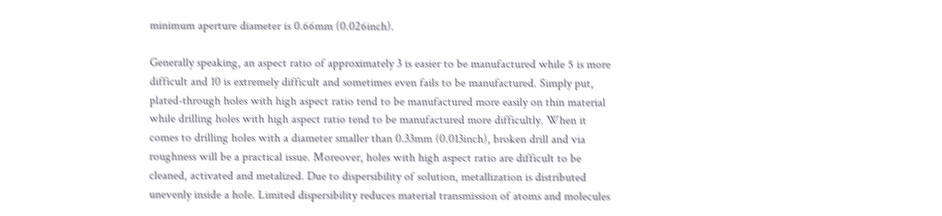minimum aperture diameter is 0.66mm (0.026inch).

Generally speaking, an aspect ratio of approximately 3 is easier to be manufactured while 5 is more difficult and 10 is extremely difficult and sometimes even fails to be manufactured. Simply put, plated-through holes with high aspect ratio tend to be manufactured more easily on thin material while drilling holes with high aspect ratio tend to be manufactured more difficultly. When it comes to drilling holes with a diameter smaller than 0.33mm (0.013inch), broken drill and via roughness will be a practical issue. Moreover, holes with high aspect ratio are difficult to be cleaned, activated and metalized. Due to dispersibility of solution, metallization is distributed unevenly inside a hole. Limited dispersibility reduces material transmission of atoms and molecules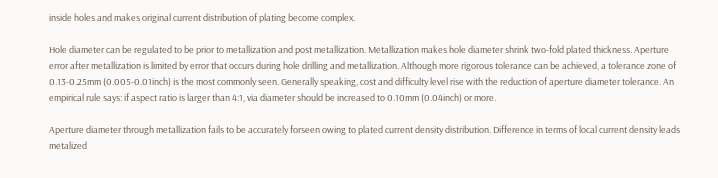inside holes and makes original current distribution of plating become complex.

Hole diameter can be regulated to be prior to metallization and post metallization. Metallization makes hole diameter shrink two-fold plated thickness. Aperture error after metallization is limited by error that occurs during hole drilling and metallization. Although more rigorous tolerance can be achieved, a tolerance zone of 0.13-0.25mm (0.005-0.01inch) is the most commonly seen. Generally speaking, cost and difficulty level rise with the reduction of aperture diameter tolerance. An empirical rule says: if aspect ratio is larger than 4:1, via diameter should be increased to 0.10mm (0.04inch) or more.

Aperture diameter through metallization fails to be accurately forseen owing to plated current density distribution. Difference in terms of local current density leads metalized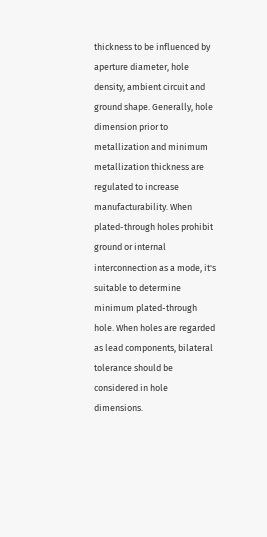thickness to be influenced by aperture diameter, hole density, ambient circuit and ground shape. Generally, hole dimension prior to metallization and minimum metallization thickness are regulated to increase manufacturability. When plated-through holes prohibit ground or internal interconnection as a mode, it's suitable to determine minimum plated-through hole. When holes are regarded as lead components, bilateral tolerance should be considered in hole dimensions.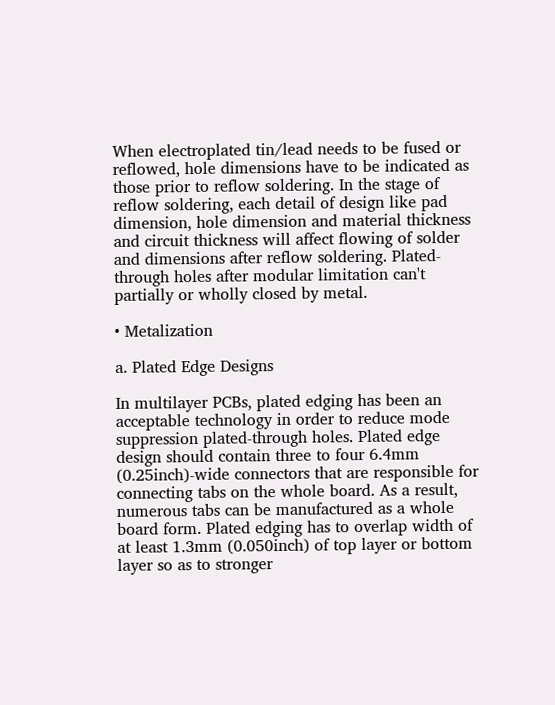When electroplated tin/lead needs to be fused or reflowed, hole dimensions have to be indicated as those prior to reflow soldering. In the stage of reflow soldering, each detail of design like pad dimension, hole dimension and material thickness and circuit thickness will affect flowing of solder and dimensions after reflow soldering. Plated-through holes after modular limitation can't partially or wholly closed by metal.

• Metalization

a. Plated Edge Designs

In multilayer PCBs, plated edging has been an acceptable technology in order to reduce mode suppression plated-through holes. Plated edge design should contain three to four 6.4mm (0.25inch)-wide connectors that are responsible for connecting tabs on the whole board. As a result, numerous tabs can be manufactured as a whole board form. Plated edging has to overlap width of at least 1.3mm (0.050inch) of top layer or bottom layer so as to stronger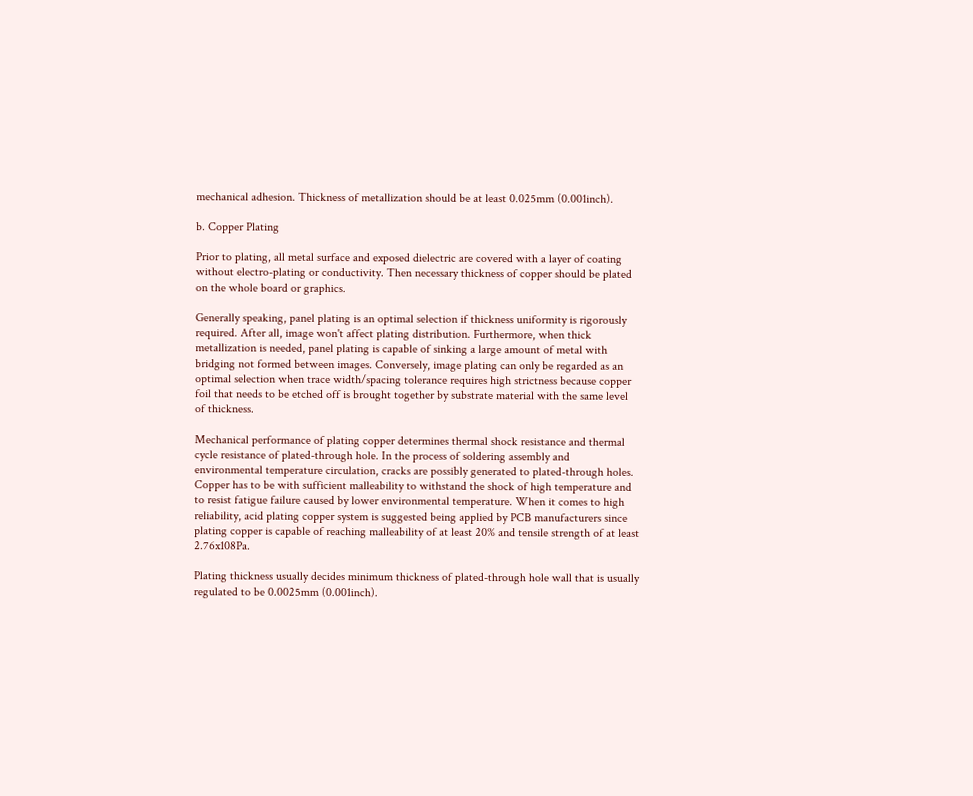mechanical adhesion. Thickness of metallization should be at least 0.025mm (0.001inch).

b. Copper Plating

Prior to plating, all metal surface and exposed dielectric are covered with a layer of coating without electro-plating or conductivity. Then necessary thickness of copper should be plated on the whole board or graphics.

Generally speaking, panel plating is an optimal selection if thickness uniformity is rigorously required. After all, image won't affect plating distribution. Furthermore, when thick metallization is needed, panel plating is capable of sinking a large amount of metal with bridging not formed between images. Conversely, image plating can only be regarded as an optimal selection when trace width/spacing tolerance requires high strictness because copper foil that needs to be etched off is brought together by substrate material with the same level of thickness.

Mechanical performance of plating copper determines thermal shock resistance and thermal cycle resistance of plated-through hole. In the process of soldering assembly and environmental temperature circulation, cracks are possibly generated to plated-through holes. Copper has to be with sufficient malleability to withstand the shock of high temperature and to resist fatigue failure caused by lower environmental temperature. When it comes to high reliability, acid plating copper system is suggested being applied by PCB manufacturers since plating copper is capable of reaching malleability of at least 20% and tensile strength of at least 2.76x108Pa.

Plating thickness usually decides minimum thickness of plated-through hole wall that is usually regulated to be 0.0025mm (0.001inch).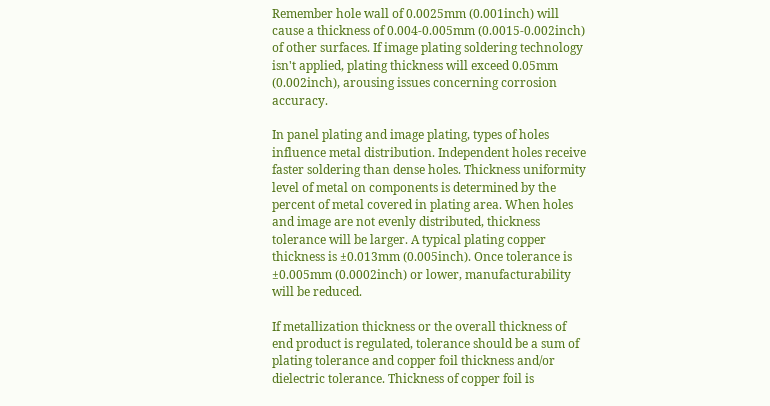Remember hole wall of 0.0025mm (0.001inch) will cause a thickness of 0.004-0.005mm (0.0015-0.002inch) of other surfaces. If image plating soldering technology isn't applied, plating thickness will exceed 0.05mm (0.002inch), arousing issues concerning corrosion accuracy.

In panel plating and image plating, types of holes influence metal distribution. Independent holes receive faster soldering than dense holes. Thickness uniformity level of metal on components is determined by the percent of metal covered in plating area. When holes and image are not evenly distributed, thickness tolerance will be larger. A typical plating copper thickness is ±0.013mm (0.005inch). Once tolerance is ±0.005mm (0.0002inch) or lower, manufacturability will be reduced.

If metallization thickness or the overall thickness of end product is regulated, tolerance should be a sum of plating tolerance and copper foil thickness and/or dielectric tolerance. Thickness of copper foil is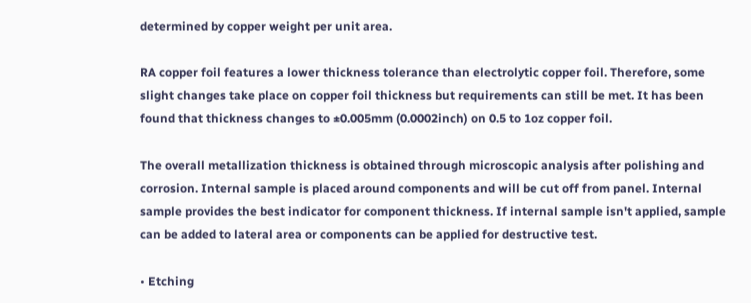determined by copper weight per unit area.

RA copper foil features a lower thickness tolerance than electrolytic copper foil. Therefore, some slight changes take place on copper foil thickness but requirements can still be met. It has been found that thickness changes to ±0.005mm (0.0002inch) on 0.5 to 1oz copper foil.

The overall metallization thickness is obtained through microscopic analysis after polishing and corrosion. Internal sample is placed around components and will be cut off from panel. Internal sample provides the best indicator for component thickness. If internal sample isn't applied, sample can be added to lateral area or components can be applied for destructive test.

• Etching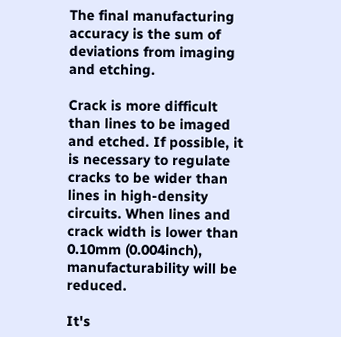The final manufacturing accuracy is the sum of deviations from imaging and etching.

Crack is more difficult than lines to be imaged and etched. If possible, it is necessary to regulate cracks to be wider than lines in high-density circuits. When lines and crack width is lower than 0.10mm (0.004inch), manufacturability will be reduced.

It's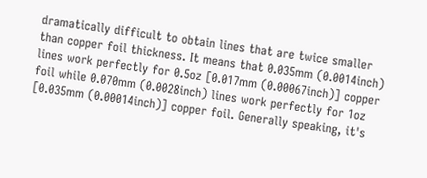dramatically difficult to obtain lines that are twice smaller than copper foil thickness. It means that 0.035mm (0.0014inch) lines work perfectly for 0.5oz [0.017mm (0.00067inch)] copper foil while 0.070mm (0.0028inch) lines work perfectly for 1oz [0.035mm (0.00014inch)] copper foil. Generally speaking, it's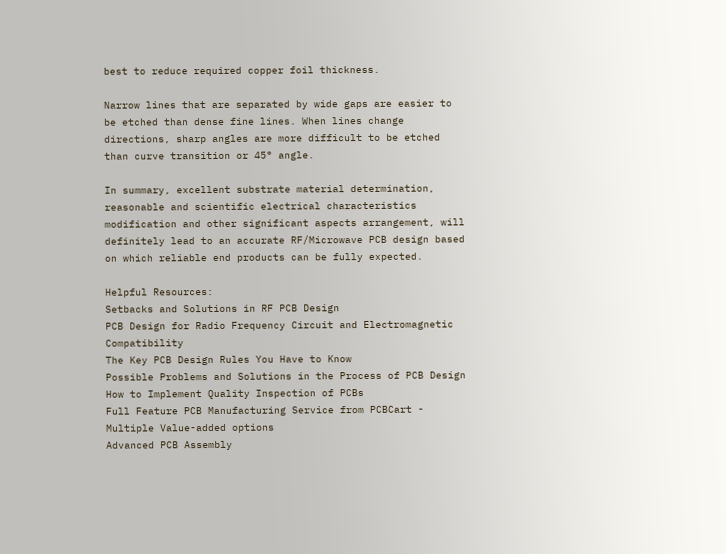best to reduce required copper foil thickness.

Narrow lines that are separated by wide gaps are easier to be etched than dense fine lines. When lines change directions, sharp angles are more difficult to be etched than curve transition or 45° angle.

In summary, excellent substrate material determination, reasonable and scientific electrical characteristics modification and other significant aspects arrangement, will definitely lead to an accurate RF/Microwave PCB design based on which reliable end products can be fully expected.

Helpful Resources:
Setbacks and Solutions in RF PCB Design
PCB Design for Radio Frequency Circuit and Electromagnetic Compatibility
The Key PCB Design Rules You Have to Know
Possible Problems and Solutions in the Process of PCB Design
How to Implement Quality Inspection of PCBs
Full Feature PCB Manufacturing Service from PCBCart - Multiple Value-added options
Advanced PCB Assembly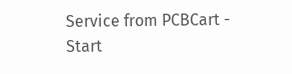Service from PCBCart - Start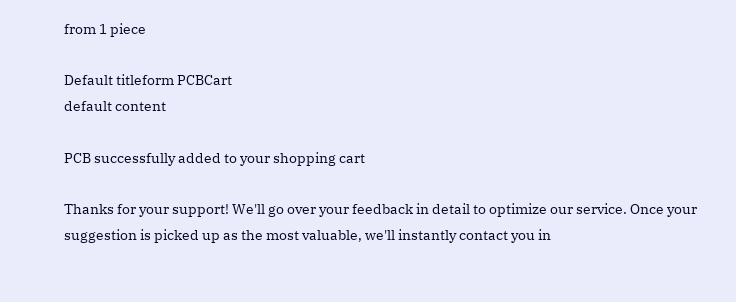from 1 piece

Default titleform PCBCart
default content

PCB successfully added to your shopping cart

Thanks for your support! We'll go over your feedback in detail to optimize our service. Once your suggestion is picked up as the most valuable, we'll instantly contact you in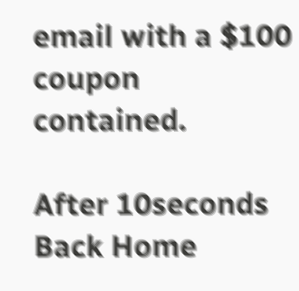email with a $100 coupon contained.

After 10seconds Back Home